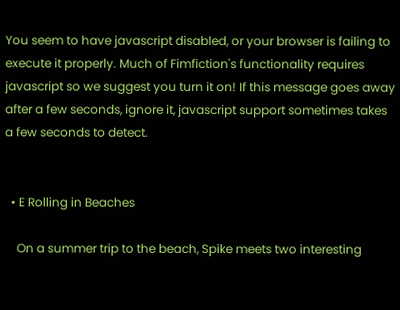You seem to have javascript disabled, or your browser is failing to execute it properly. Much of Fimfiction's functionality requires javascript so we suggest you turn it on! If this message goes away after a few seconds, ignore it, javascript support sometimes takes a few seconds to detect.


  • E Rolling in Beaches

    On a summer trip to the beach, Spike meets two interesting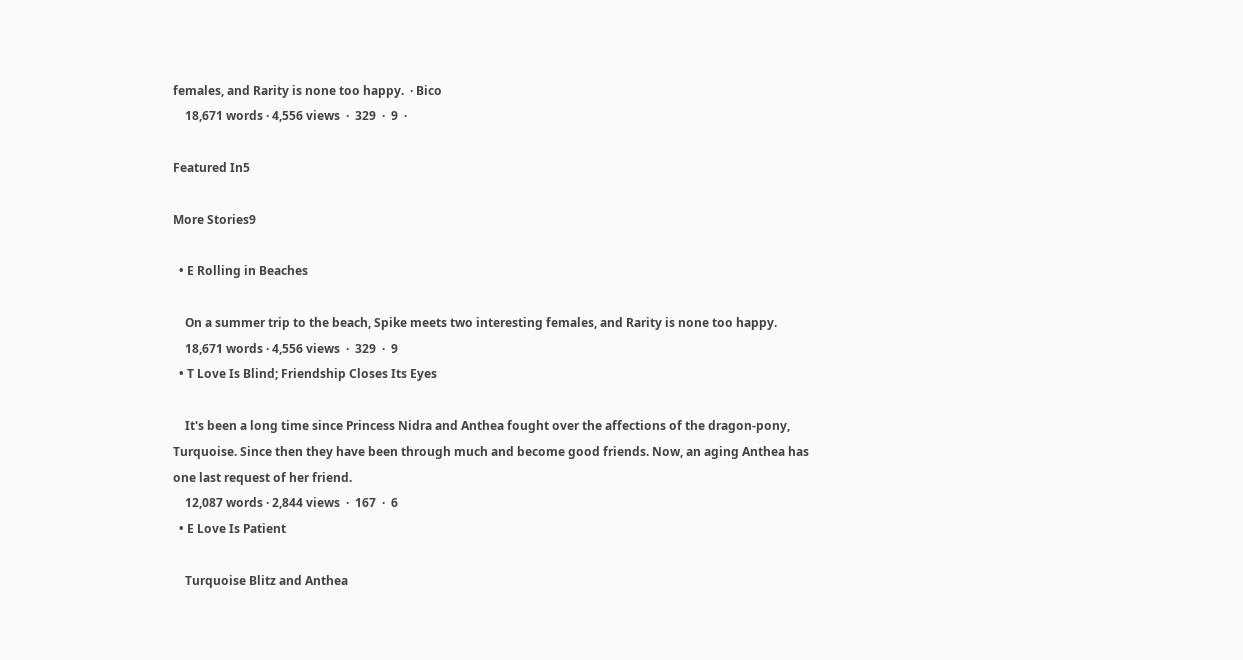females, and Rarity is none too happy.  · Bico
    18,671 words · 4,556 views  ·  329  ·  9  ·

Featured In5

More Stories9

  • E Rolling in Beaches

    On a summer trip to the beach, Spike meets two interesting females, and Rarity is none too happy.
    18,671 words · 4,556 views  ·  329  ·  9
  • T Love Is Blind; Friendship Closes Its Eyes

    It's been a long time since Princess Nidra and Anthea fought over the affections of the dragon-pony, Turquoise. Since then they have been through much and become good friends. Now, an aging Anthea has one last request of her friend.
    12,087 words · 2,844 views  ·  167  ·  6
  • E Love Is Patient

    Turquoise Blitz and Anthea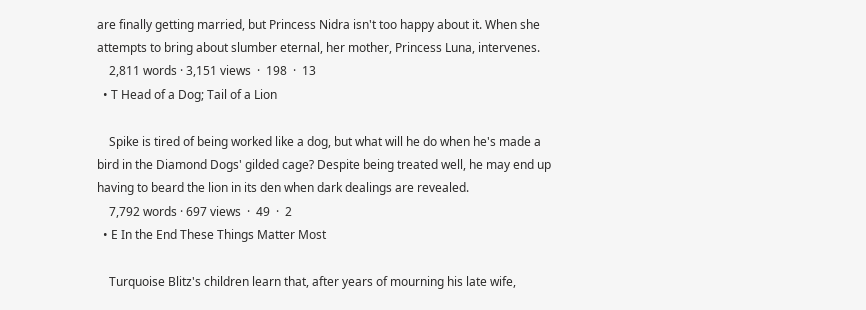are finally getting married, but Princess Nidra isn't too happy about it. When she attempts to bring about slumber eternal, her mother, Princess Luna, intervenes.
    2,811 words · 3,151 views  ·  198  ·  13
  • T Head of a Dog; Tail of a Lion

    Spike is tired of being worked like a dog, but what will he do when he's made a bird in the Diamond Dogs' gilded cage? Despite being treated well, he may end up having to beard the lion in its den when dark dealings are revealed.
    7,792 words · 697 views  ·  49  ·  2
  • E In the End These Things Matter Most

    Turquoise Blitz's children learn that, after years of mourning his late wife,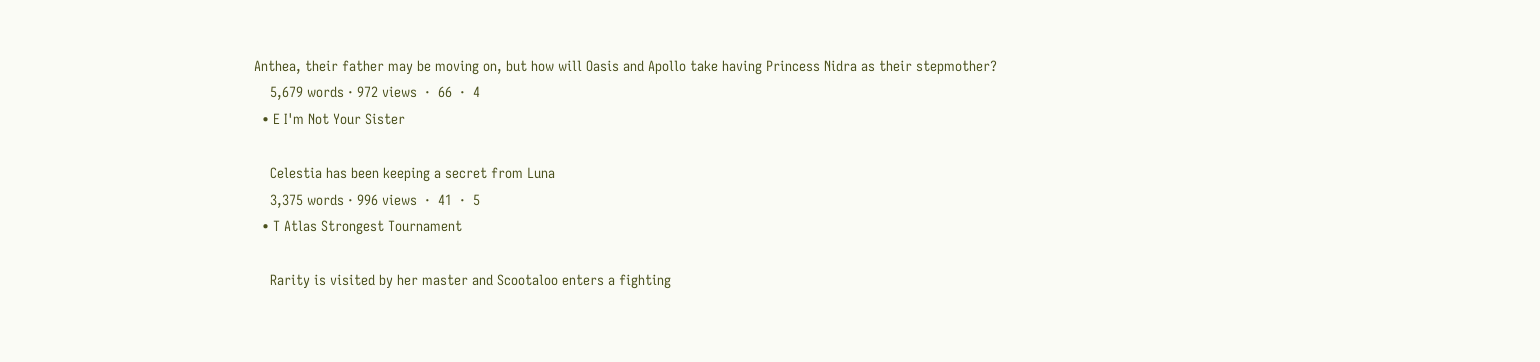Anthea, their father may be moving on, but how will Oasis and Apollo take having Princess Nidra as their stepmother?
    5,679 words · 972 views  ·  66  ·  4
  • E I'm Not Your Sister

    Celestia has been keeping a secret from Luna
    3,375 words · 996 views  ·  41  ·  5
  • T Atlas Strongest Tournament

    Rarity is visited by her master and Scootaloo enters a fighting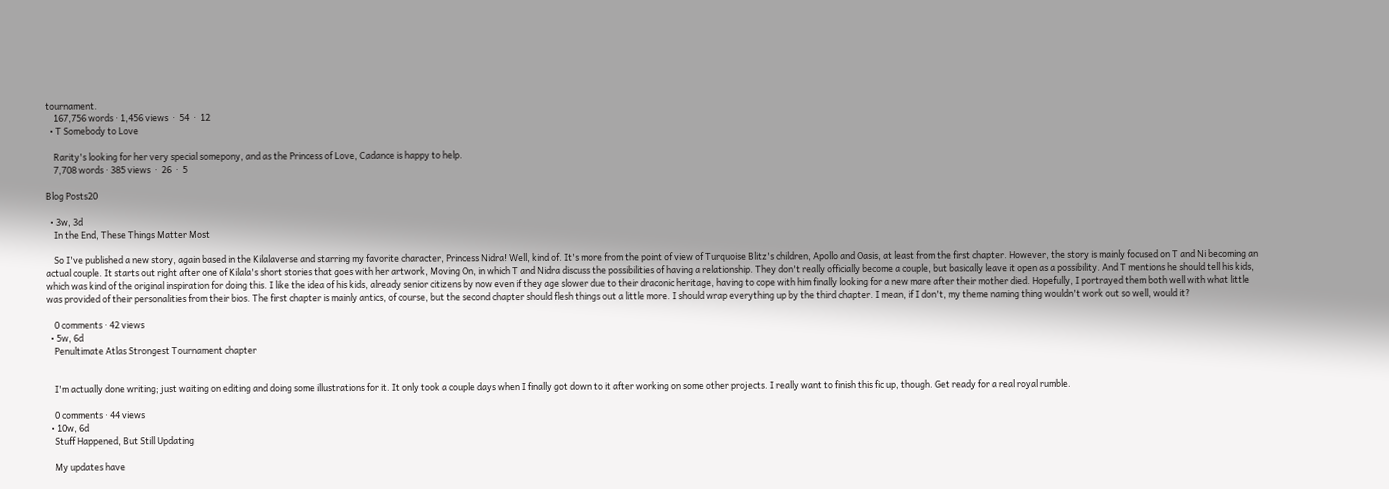tournament.
    167,756 words · 1,456 views  ·  54  ·  12
  • T Somebody to Love

    Rarity's looking for her very special somepony, and as the Princess of Love, Cadance is happy to help.
    7,708 words · 385 views  ·  26  ·  5

Blog Posts20

  • 3w, 3d
    In the End, These Things Matter Most

    So I've published a new story, again based in the Kilalaverse and starring my favorite character, Princess Nidra! Well, kind of. It's more from the point of view of Turquoise Blitz's children, Apollo and Oasis, at least from the first chapter. However, the story is mainly focused on T and Ni becoming an actual couple. It starts out right after one of Kilala's short stories that goes with her artwork, Moving On, in which T and Nidra discuss the possibilities of having a relationship. They don't really officially become a couple, but basically leave it open as a possibility. And T mentions he should tell his kids, which was kind of the original inspiration for doing this. I like the idea of his kids, already senior citizens by now even if they age slower due to their draconic heritage, having to cope with him finally looking for a new mare after their mother died. Hopefully, I portrayed them both well with what little was provided of their personalities from their bios. The first chapter is mainly antics, of course, but the second chapter should flesh things out a little more. I should wrap everything up by the third chapter. I mean, if I don't, my theme naming thing wouldn't work out so well, would it?

    0 comments · 42 views
  • 5w, 6d
    Penultimate Atlas Strongest Tournament chapter


    I'm actually done writing; just waiting on editing and doing some illustrations for it. It only took a couple days when I finally got down to it after working on some other projects. I really want to finish this fic up, though. Get ready for a real royal rumble.

    0 comments · 44 views
  • 10w, 6d
    Stuff Happened, But Still Updating

    My updates have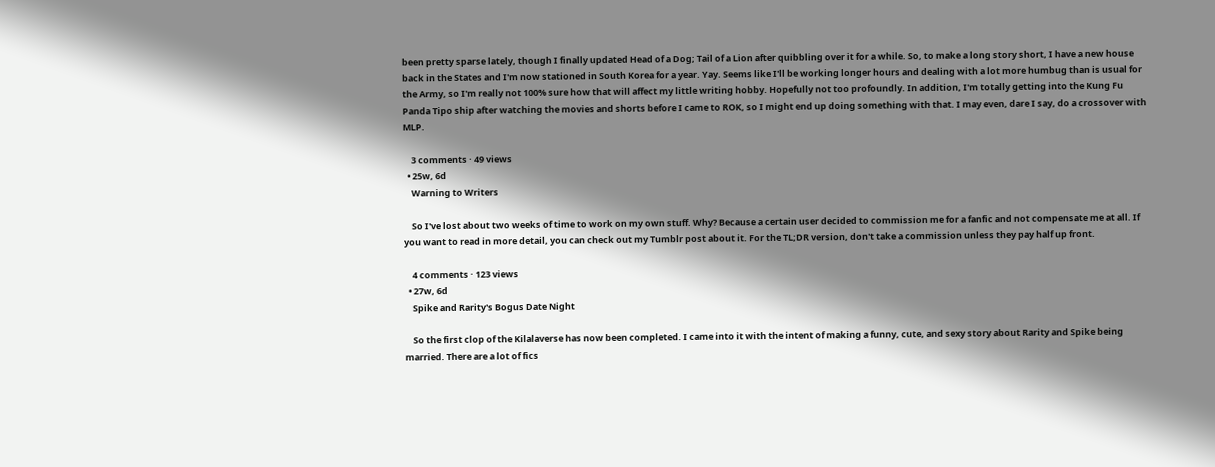been pretty sparse lately, though I finally updated Head of a Dog; Tail of a Lion after quibbling over it for a while. So, to make a long story short, I have a new house back in the States and I'm now stationed in South Korea for a year. Yay. Seems like I'll be working longer hours and dealing with a lot more humbug than is usual for the Army, so I'm really not 100% sure how that will affect my little writing hobby. Hopefully not too profoundly. In addition, I'm totally getting into the Kung Fu Panda Tipo ship after watching the movies and shorts before I came to ROK, so I might end up doing something with that. I may even, dare I say, do a crossover with MLP.

    3 comments · 49 views
  • 25w, 6d
    Warning to Writers

    So I've lost about two weeks of time to work on my own stuff. Why? Because a certain user decided to commission me for a fanfic and not compensate me at all. If you want to read in more detail, you can check out my Tumblr post about it. For the TL;DR version, don't take a commission unless they pay half up front.

    4 comments · 123 views
  • 27w, 6d
    Spike and Rarity's Bogus Date Night

    So the first clop of the Kilalaverse has now been completed. I came into it with the intent of making a funny, cute, and sexy story about Rarity and Spike being married. There are a lot of fics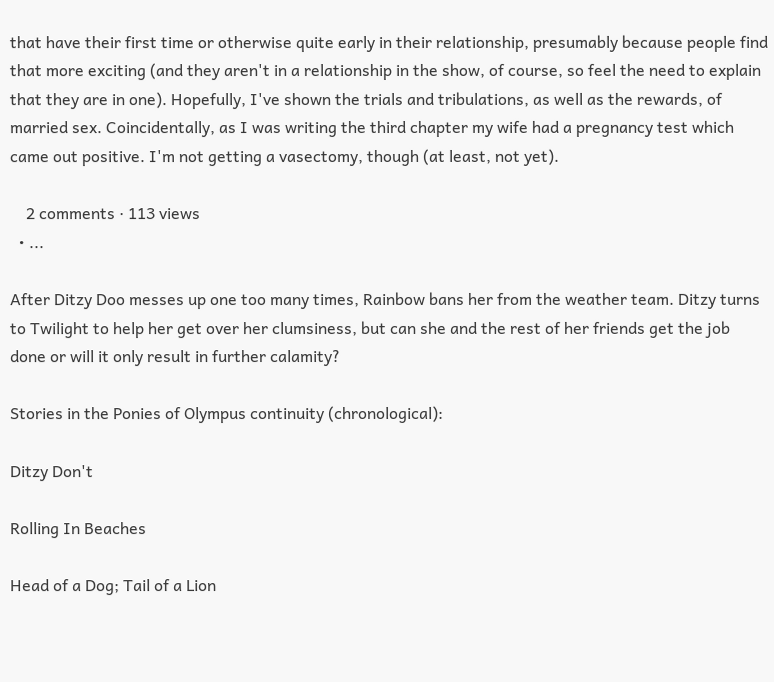that have their first time or otherwise quite early in their relationship, presumably because people find that more exciting (and they aren't in a relationship in the show, of course, so feel the need to explain that they are in one). Hopefully, I've shown the trials and tribulations, as well as the rewards, of married sex. Coincidentally, as I was writing the third chapter my wife had a pregnancy test which came out positive. I'm not getting a vasectomy, though (at least, not yet).

    2 comments · 113 views
  • ...

After Ditzy Doo messes up one too many times, Rainbow bans her from the weather team. Ditzy turns to Twilight to help her get over her clumsiness, but can she and the rest of her friends get the job done or will it only result in further calamity?

Stories in the Ponies of Olympus continuity (chronological):

Ditzy Don't

Rolling In Beaches

Head of a Dog; Tail of a Lion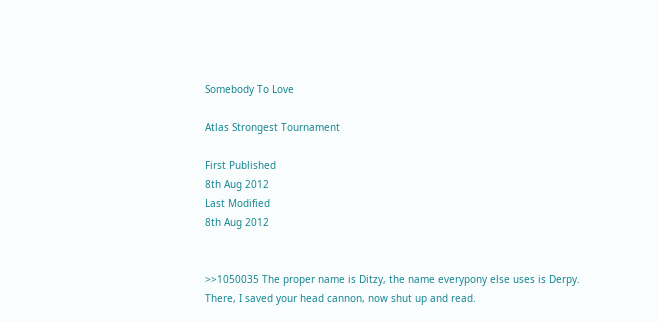Somebody To Love

Atlas Strongest Tournament

First Published
8th Aug 2012
Last Modified
8th Aug 2012


>>1050035 The proper name is Ditzy, the name everypony else uses is Derpy. There, I saved your head cannon, now shut up and read.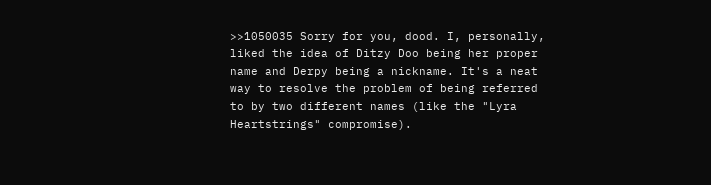>>1050035 Sorry for you, dood. I, personally, liked the idea of Ditzy Doo being her proper name and Derpy being a nickname. It's a neat way to resolve the problem of being referred to by two different names (like the "Lyra Heartstrings" compromise).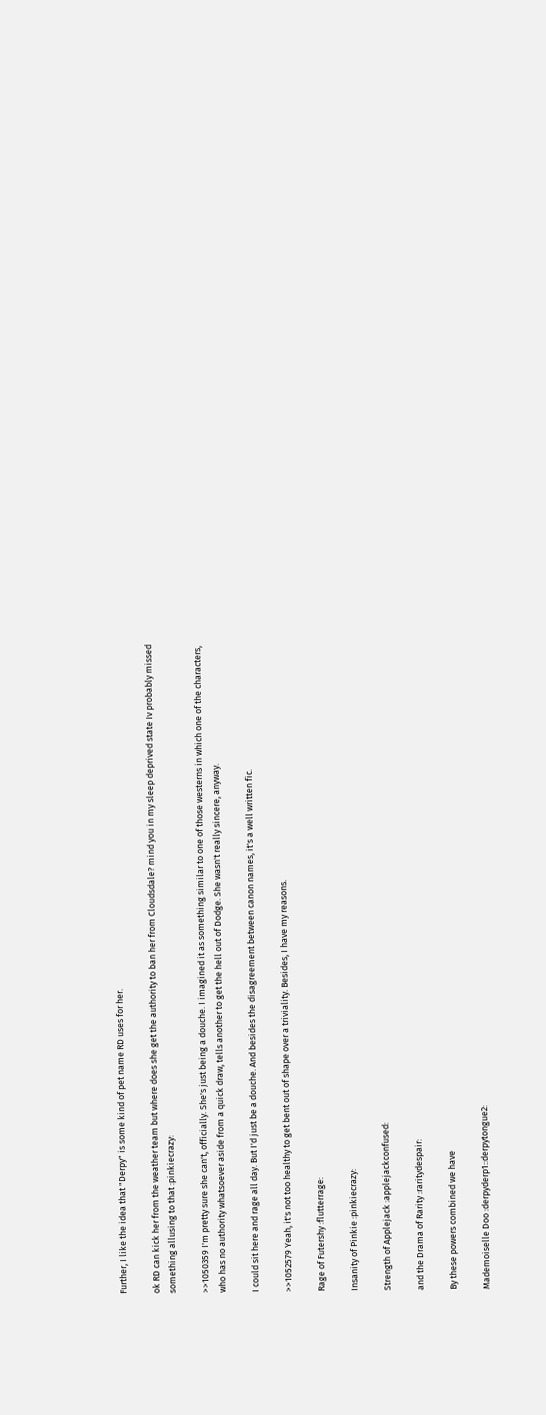Further, I like the idea that "Derpy" is some kind of pet name RD uses for her.

ok RD can kick her from the weather team but where does she get the authority to ban her from Cloudsdale? mind you in my sleep deprived state Iv probably missed something allusing to that :pinkiecrazy:

>>1050359 I'm pretty sure she can't, officially. She's just being a douche. I imagined it as something similar to one of those westerns in which one of the characters, who has no authority whatsoever aside from a quick draw, tells another to get the hell out of Dodge. She wasn't really sincere, anyway.

I could sit here and rage all day. But I'd just be a douche. And besides the disagreement between canon names, it's a well written fic.

>>1052579 Yeah, it's not too healthy to get bent out of shape over a triviality. Besides, I have my reasons.

Rage of Futershy :flutterrage:

Insanity of Pinkie :pinkiecrazy:

Strength of Applejack :applejackconfused:

and the Drama of Rarity :raritydespair:

By these powers combined we have

Mademoiselle Doo :derpyderp1::derpytongue2: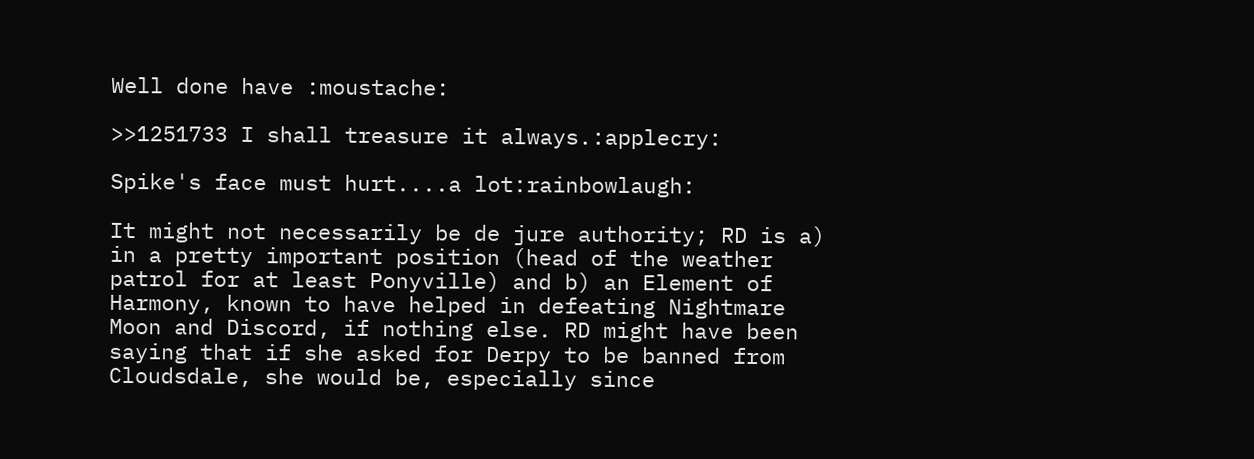Well done have :moustache:

>>1251733 I shall treasure it always.:applecry:

Spike's face must hurt....a lot:rainbowlaugh:

It might not necessarily be de jure authority; RD is a) in a pretty important position (head of the weather patrol for at least Ponyville) and b) an Element of Harmony, known to have helped in defeating Nightmare Moon and Discord, if nothing else. RD might have been saying that if she asked for Derpy to be banned from Cloudsdale, she would be, especially since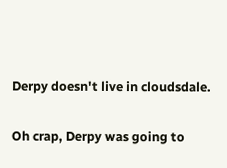Derpy doesn't live in cloudsdale.

Oh crap, Derpy was going to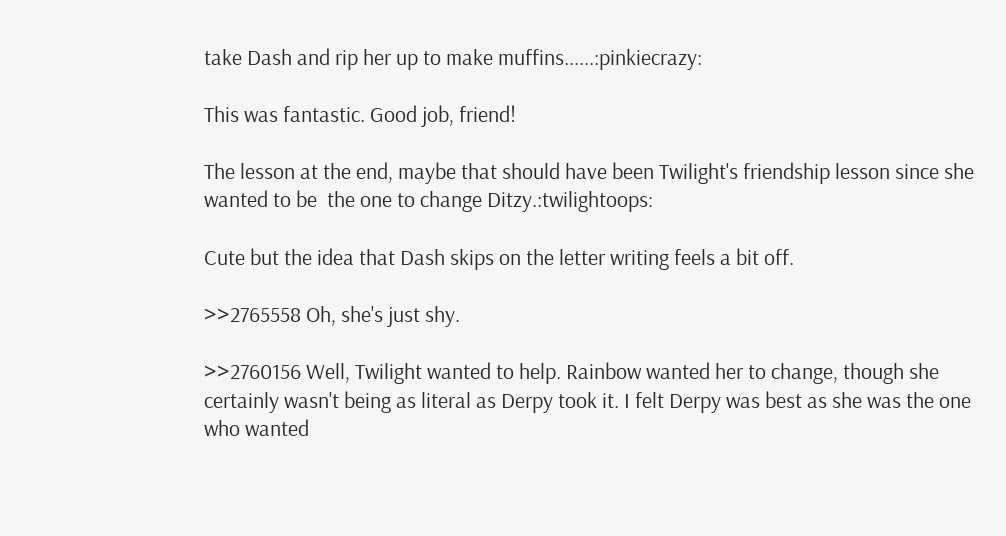take Dash and rip her up to make muffins......:pinkiecrazy:

This was fantastic. Good job, friend!

The lesson at the end, maybe that should have been Twilight's friendship lesson since she wanted to be  the one to change Ditzy.:twilightoops:

Cute but the idea that Dash skips on the letter writing feels a bit off.

>>2765558 Oh, she's just shy.

>>2760156 Well, Twilight wanted to help. Rainbow wanted her to change, though she certainly wasn't being as literal as Derpy took it. I felt Derpy was best as she was the one who wanted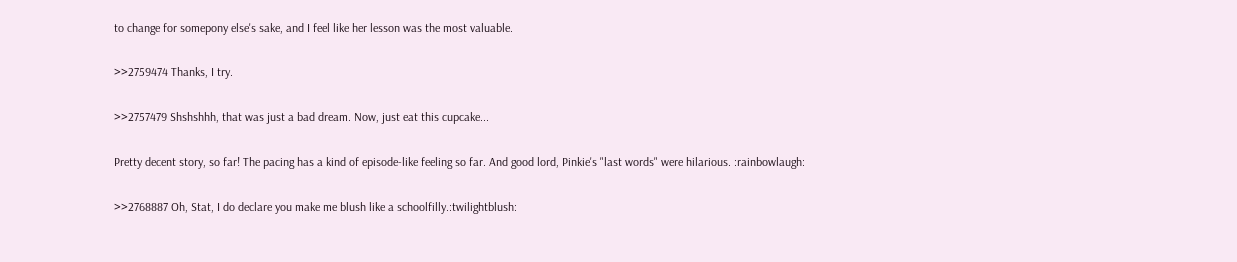to change for somepony else's sake, and I feel like her lesson was the most valuable.

>>2759474 Thanks, I try.

>>2757479 Shshshhh, that was just a bad dream. Now, just eat this cupcake...

Pretty decent story, so far! The pacing has a kind of episode-like feeling so far. And good lord, Pinkie's "last words" were hilarious. :rainbowlaugh:

>>2768887 Oh, Stat, I do declare you make me blush like a schoolfilly.:twilightblush: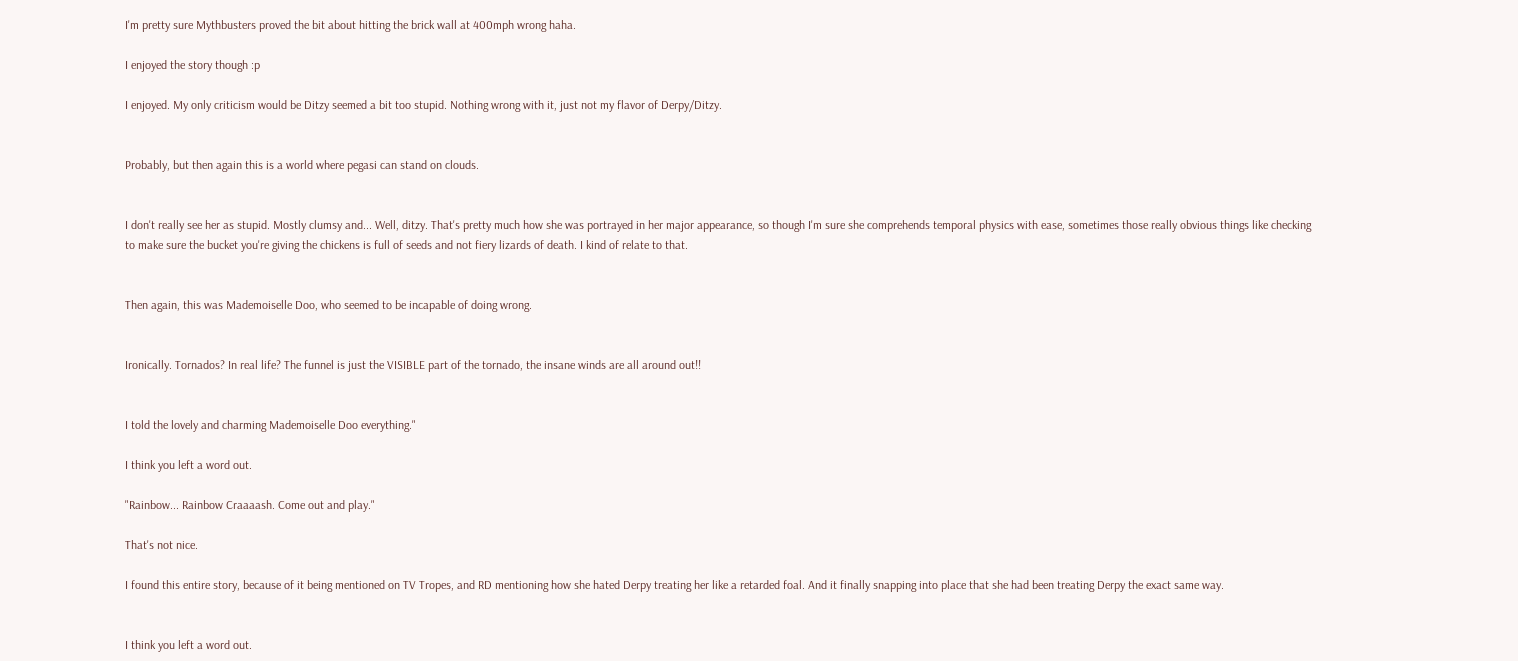I'm pretty sure Mythbusters proved the bit about hitting the brick wall at 400mph wrong haha.

I enjoyed the story though :p

I enjoyed. My only criticism would be Ditzy seemed a bit too stupid. Nothing wrong with it, just not my flavor of Derpy/Ditzy.


Probably, but then again this is a world where pegasi can stand on clouds.


I don't really see her as stupid. Mostly clumsy and... Well, ditzy. That's pretty much how she was portrayed in her major appearance, so though I'm sure she comprehends temporal physics with ease, sometimes those really obvious things like checking to make sure the bucket you're giving the chickens is full of seeds and not fiery lizards of death. I kind of relate to that.


Then again, this was Mademoiselle Doo, who seemed to be incapable of doing wrong.


Ironically. Tornados? In real life? The funnel is just the VISIBLE part of the tornado, the insane winds are all around out!!


I told the lovely and charming Mademoiselle Doo everything."

I think you left a word out.

"Rainbow... Rainbow Craaaash. Come out and play."

That's not nice.

I found this entire story, because of it being mentioned on TV Tropes, and RD mentioning how she hated Derpy treating her like a retarded foal. And it finally snapping into place that she had been treating Derpy the exact same way.


I think you left a word out.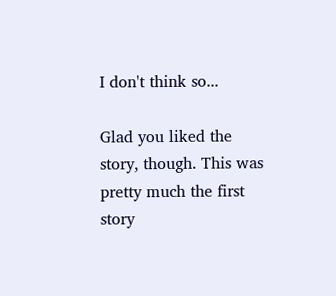I don't think so...

Glad you liked the story, though. This was pretty much the first story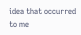idea that occurred to me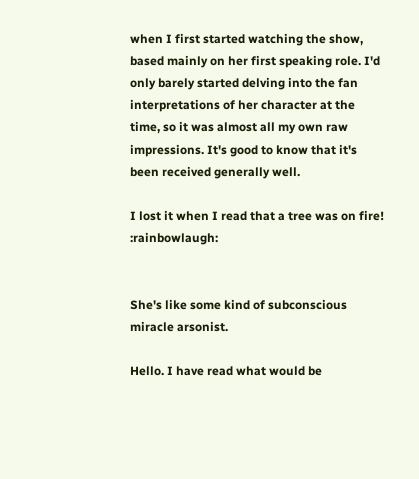when I first started watching the show, based mainly on her first speaking role. I'd only barely started delving into the fan interpretations of her character at the time, so it was almost all my own raw impressions. It's good to know that it's been received generally well.

I lost it when I read that a tree was on fire! :rainbowlaugh:


She's like some kind of subconscious miracle arsonist.

Hello. I have read what would be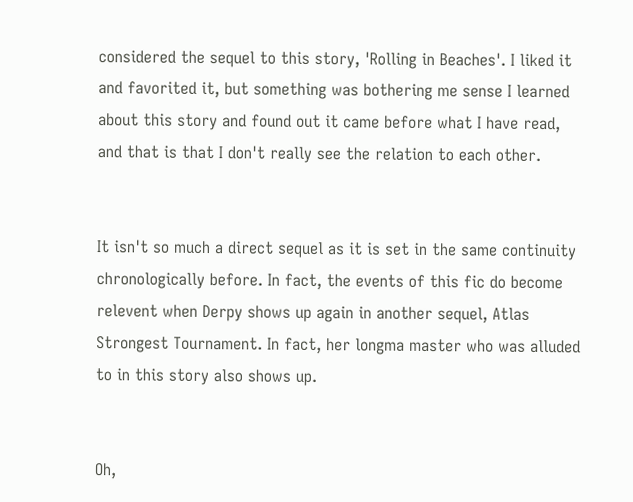considered the sequel to this story, 'Rolling in Beaches'. I liked it and favorited it, but something was bothering me sense I learned about this story and found out it came before what I have read, and that is that I don't really see the relation to each other.


It isn't so much a direct sequel as it is set in the same continuity chronologically before. In fact, the events of this fic do become relevent when Derpy shows up again in another sequel, Atlas Strongest Tournament. In fact, her longma master who was alluded to in this story also shows up.


Oh,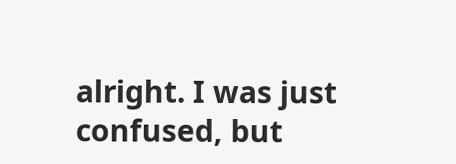alright. I was just confused, but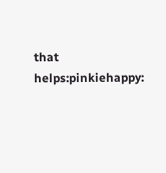that helps:pinkiehappy: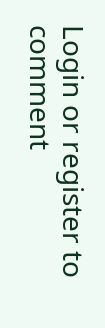Login or register to comment